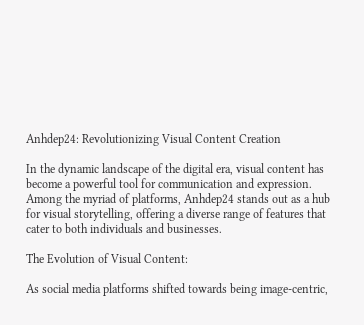Anhdep24: Revolutionizing Visual Content Creation

In the dynamic landscape of the digital era, visual content has become a powerful tool for communication and expression. Among the myriad of platforms, Anhdep24 stands out as a hub for visual storytelling, offering a diverse range of features that cater to both individuals and businesses.

The Evolution of Visual Content:

As social media platforms shifted towards being image-centric,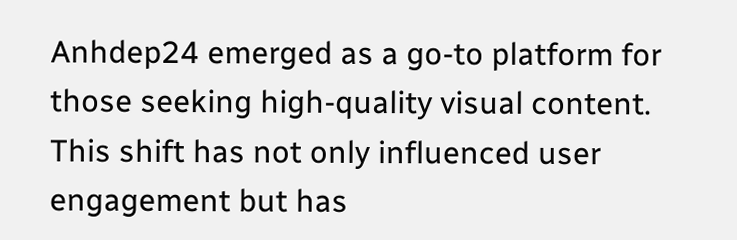Anhdep24 emerged as a go-to platform for those seeking high-quality visual content. This shift has not only influenced user engagement but has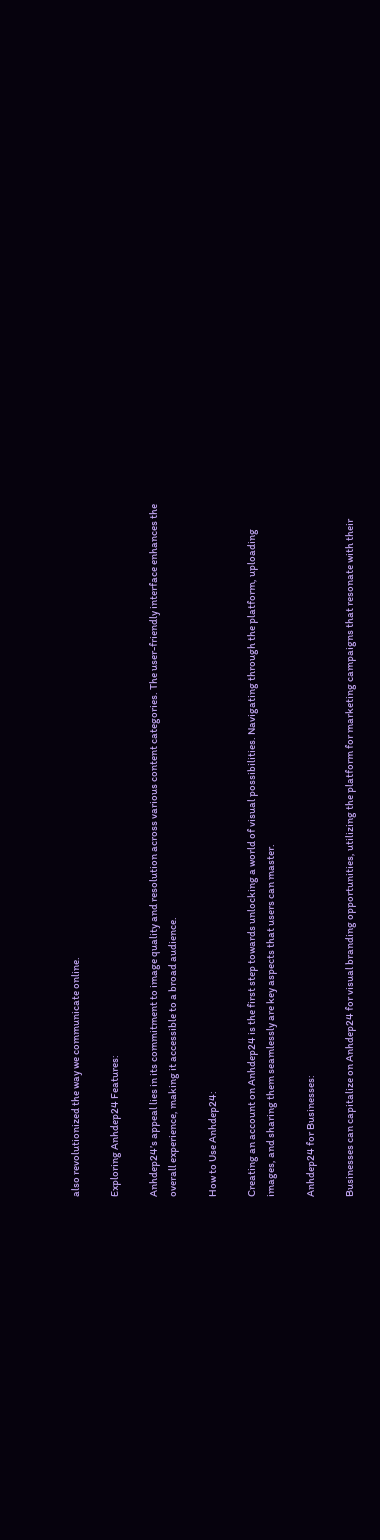also revolutionized the way we communicate online.

Exploring Anhdep24 Features:

Anhdep24’s appeal lies in its commitment to image quality and resolution across various content categories. The user-friendly interface enhances the overall experience, making it accessible to a broad audience.

How to Use Anhdep24:

Creating an account on Anhdep24 is the first step towards unlocking a world of visual possibilities. Navigating through the platform, uploading images, and sharing them seamlessly are key aspects that users can master.

Anhdep24 for Businesses:

Businesses can capitalize on Anhdep24 for visual branding opportunities, utilizing the platform for marketing campaigns that resonate with their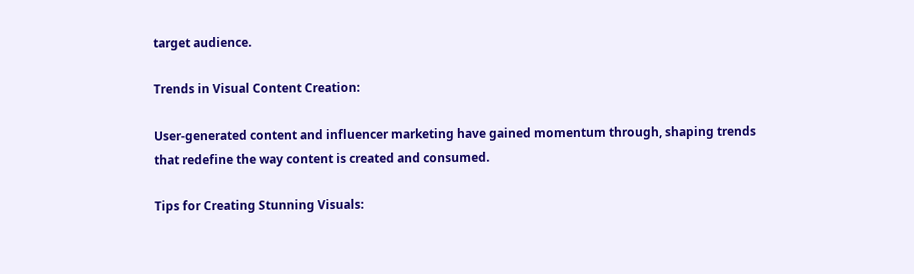target audience.

Trends in Visual Content Creation:

User-generated content and influencer marketing have gained momentum through, shaping trends that redefine the way content is created and consumed.

Tips for Creating Stunning Visuals: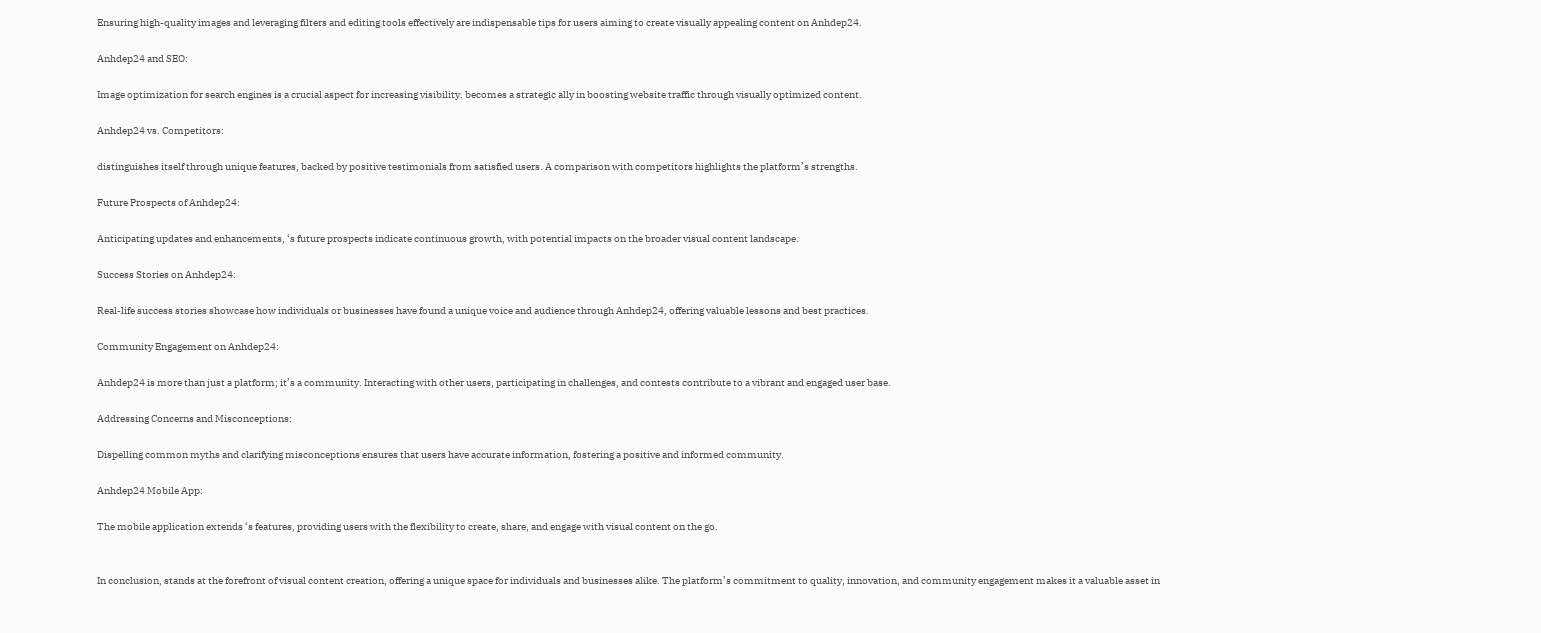Ensuring high-quality images and leveraging filters and editing tools effectively are indispensable tips for users aiming to create visually appealing content on Anhdep24.

Anhdep24 and SEO:

Image optimization for search engines is a crucial aspect for increasing visibility. becomes a strategic ally in boosting website traffic through visually optimized content.

Anhdep24 vs. Competitors:

distinguishes itself through unique features, backed by positive testimonials from satisfied users. A comparison with competitors highlights the platform’s strengths.

Future Prospects of Anhdep24:

Anticipating updates and enhancements, ‘s future prospects indicate continuous growth, with potential impacts on the broader visual content landscape.

Success Stories on Anhdep24:

Real-life success stories showcase how individuals or businesses have found a unique voice and audience through Anhdep24, offering valuable lessons and best practices.

Community Engagement on Anhdep24:

Anhdep24 is more than just a platform; it’s a community. Interacting with other users, participating in challenges, and contests contribute to a vibrant and engaged user base.

Addressing Concerns and Misconceptions:

Dispelling common myths and clarifying misconceptions ensures that users have accurate information, fostering a positive and informed community.

Anhdep24 Mobile App:

The mobile application extends ‘s features, providing users with the flexibility to create, share, and engage with visual content on the go.


In conclusion, stands at the forefront of visual content creation, offering a unique space for individuals and businesses alike. The platform’s commitment to quality, innovation, and community engagement makes it a valuable asset in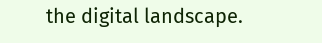the digital landscape.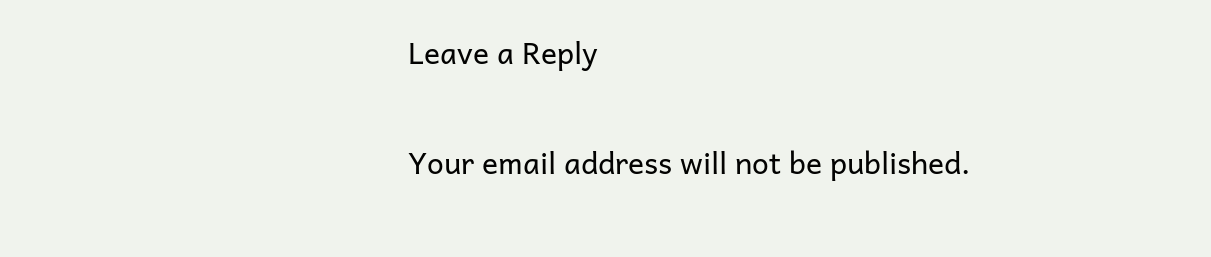Leave a Reply

Your email address will not be published.